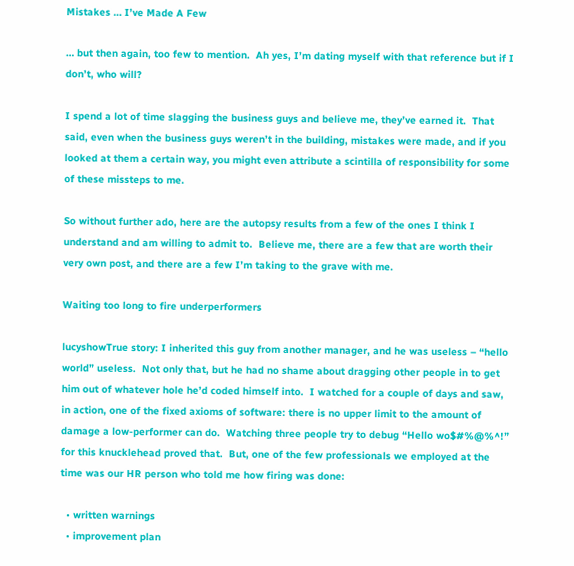Mistakes … I’ve Made A Few

… but then again, too few to mention.  Ah yes, I’m dating myself with that reference but if I don’t, who will?

I spend a lot of time slagging the business guys and believe me, they’ve earned it.  That said, even when the business guys weren’t in the building, mistakes were made, and if you looked at them a certain way, you might even attribute a scintilla of responsibility for some of these missteps to me.

So without further ado, here are the autopsy results from a few of the ones I think I understand and am willing to admit to.  Believe me, there are a few that are worth their very own post, and there are a few I’m taking to the grave with me.

Waiting too long to fire underperformers

lucyshowTrue story: I inherited this guy from another manager, and he was useless – “hello world” useless.  Not only that, but he had no shame about dragging other people in to get him out of whatever hole he’d coded himself into.  I watched for a couple of days and saw, in action, one of the fixed axioms of software: there is no upper limit to the amount of damage a low-performer can do.  Watching three people try to debug “Hello wo$#%@%^!” for this knucklehead proved that.  But, one of the few professionals we employed at the time was our HR person who told me how firing was done:

  • written warnings
  • improvement plan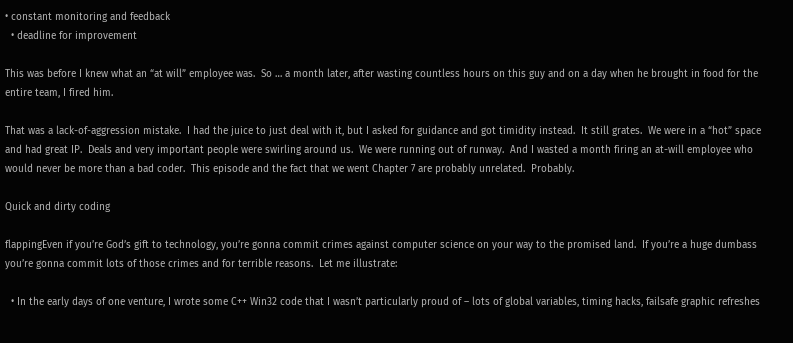• constant monitoring and feedback
  • deadline for improvement

This was before I knew what an “at will” employee was.  So … a month later, after wasting countless hours on this guy and on a day when he brought in food for the entire team, I fired him.

That was a lack-of-aggression mistake.  I had the juice to just deal with it, but I asked for guidance and got timidity instead.  It still grates.  We were in a “hot” space and had great IP.  Deals and very important people were swirling around us.  We were running out of runway.  And I wasted a month firing an at-will employee who would never be more than a bad coder.  This episode and the fact that we went Chapter 7 are probably unrelated.  Probably.

Quick and dirty coding

flappingEven if you’re God’s gift to technology, you’re gonna commit crimes against computer science on your way to the promised land.  If you’re a huge dumbass you’re gonna commit lots of those crimes and for terrible reasons.  Let me illustrate:

  • In the early days of one venture, I wrote some C++ Win32 code that I wasn’t particularly proud of – lots of global variables, timing hacks, failsafe graphic refreshes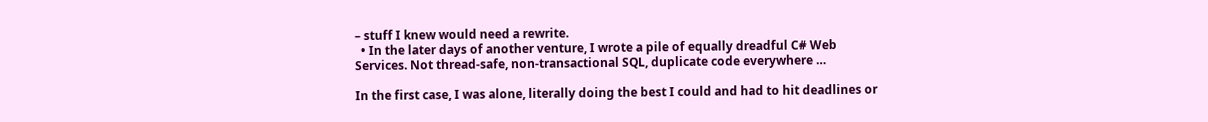– stuff I knew would need a rewrite.
  • In the later days of another venture, I wrote a pile of equally dreadful C# Web Services. Not thread-safe, non-transactional SQL, duplicate code everywhere …

In the first case, I was alone, literally doing the best I could and had to hit deadlines or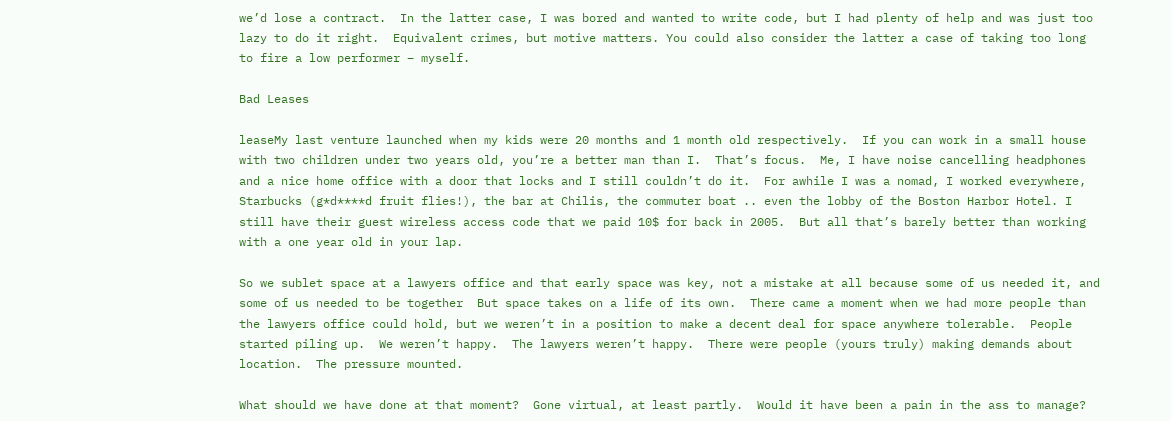we’d lose a contract.  In the latter case, I was bored and wanted to write code, but I had plenty of help and was just too lazy to do it right.  Equivalent crimes, but motive matters. You could also consider the latter a case of taking too long to fire a low performer – myself.

Bad Leases

leaseMy last venture launched when my kids were 20 months and 1 month old respectively.  If you can work in a small house with two children under two years old, you’re a better man than I.  That’s focus.  Me, I have noise cancelling headphones and a nice home office with a door that locks and I still couldn’t do it.  For awhile I was a nomad, I worked everywhere, Starbucks (g*d****d fruit flies!), the bar at Chilis, the commuter boat .. even the lobby of the Boston Harbor Hotel. I still have their guest wireless access code that we paid 10$ for back in 2005.  But all that’s barely better than working with a one year old in your lap.

So we sublet space at a lawyers office and that early space was key, not a mistake at all because some of us needed it, and some of us needed to be together  But space takes on a life of its own.  There came a moment when we had more people than the lawyers office could hold, but we weren’t in a position to make a decent deal for space anywhere tolerable.  People started piling up.  We weren’t happy.  The lawyers weren’t happy.  There were people (yours truly) making demands about location.  The pressure mounted.

What should we have done at that moment?  Gone virtual, at least partly.  Would it have been a pain in the ass to manage?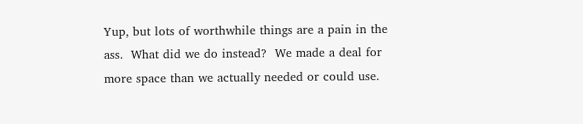Yup, but lots of worthwhile things are a pain in the ass.  What did we do instead?  We made a deal for more space than we actually needed or could use.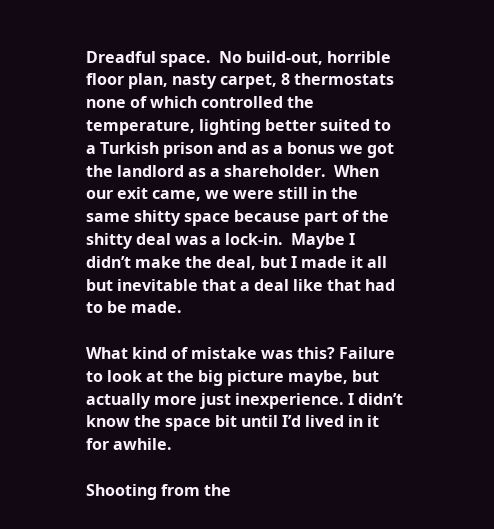Dreadful space.  No build-out, horrible floor plan, nasty carpet, 8 thermostats none of which controlled the temperature, lighting better suited to a Turkish prison and as a bonus we got the landlord as a shareholder.  When our exit came, we were still in the same shitty space because part of the shitty deal was a lock-in.  Maybe I didn’t make the deal, but I made it all but inevitable that a deal like that had to be made.

What kind of mistake was this? Failure to look at the big picture maybe, but actually more just inexperience. I didn’t know the space bit until I’d lived in it for awhile.

Shooting from the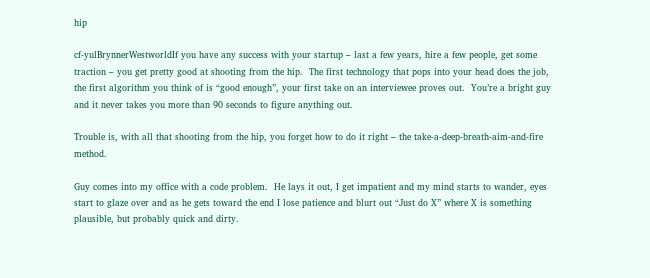hip

cf-yulBrynnerWestworldIf you have any success with your startup – last a few years, hire a few people, get some traction – you get pretty good at shooting from the hip.  The first technology that pops into your head does the job, the first algorithm you think of is “good enough”, your first take on an interviewee proves out.  You’re a bright guy and it never takes you more than 90 seconds to figure anything out.

Trouble is, with all that shooting from the hip, you forget how to do it right – the take-a-deep-breath-aim-and-fire method.

Guy comes into my office with a code problem.  He lays it out, I get impatient and my mind starts to wander, eyes start to glaze over and as he gets toward the end I lose patience and blurt out “Just do X” where X is something plausible, but probably quick and dirty.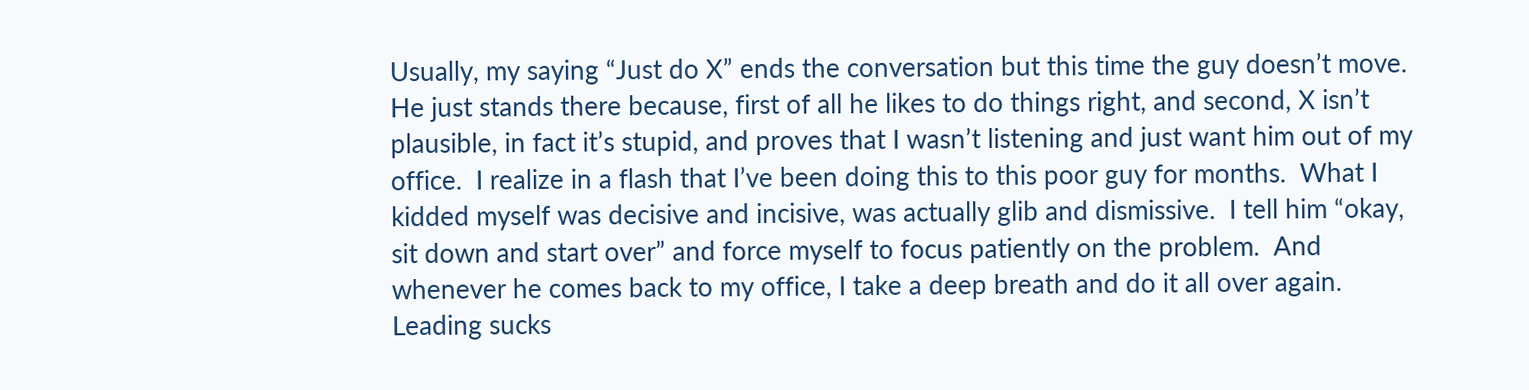Usually, my saying “Just do X” ends the conversation but this time the guy doesn’t move.  He just stands there because, first of all he likes to do things right, and second, X isn’t plausible, in fact it’s stupid, and proves that I wasn’t listening and just want him out of my office.  I realize in a flash that I’ve been doing this to this poor guy for months.  What I kidded myself was decisive and incisive, was actually glib and dismissive.  I tell him “okay, sit down and start over” and force myself to focus patiently on the problem.  And whenever he comes back to my office, I take a deep breath and do it all over again. Leading sucks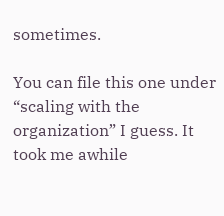sometimes.

You can file this one under “scaling with the organization” I guess. It took me awhile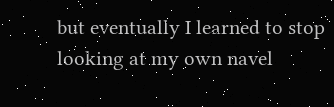but eventually I learned to stop looking at my own navel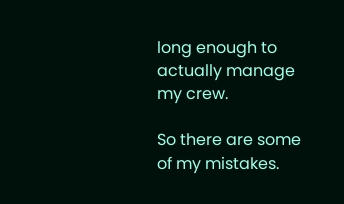long enough to actually manage my crew.

So there are some of my mistakes.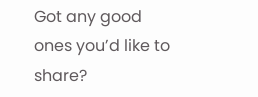Got any good ones you’d like to share?